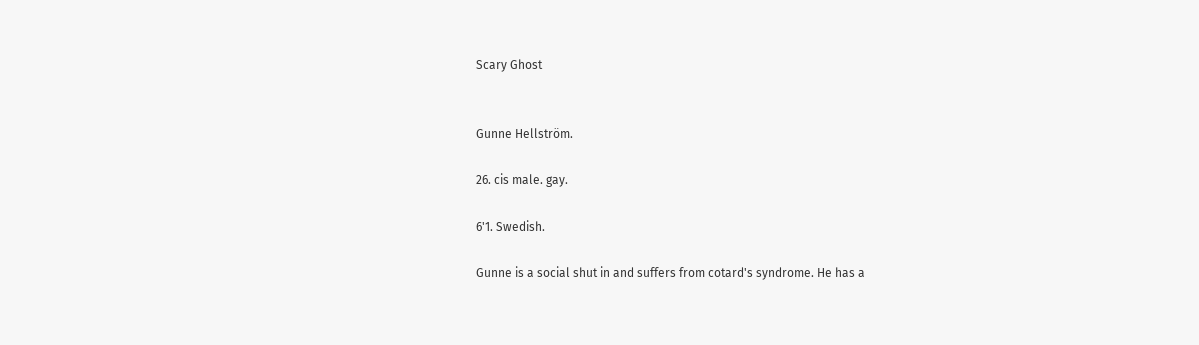Scary Ghost


Gunne Hellström.

26. cis male. gay.

6'1. Swedish.

Gunne is a social shut in and suffers from cotard's syndrome. He has a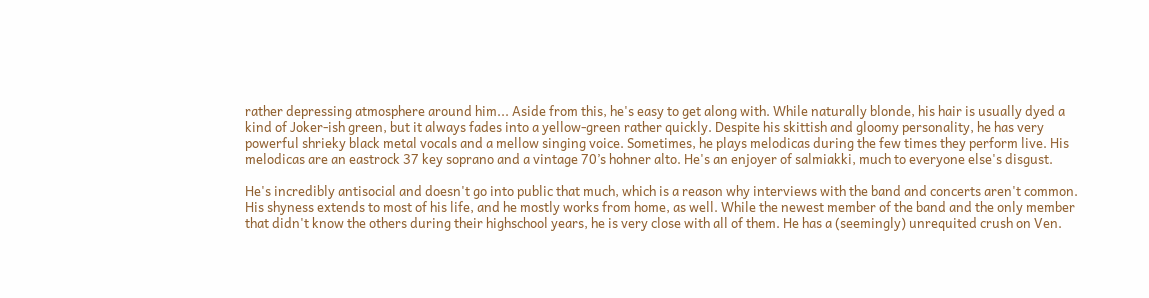rather depressing atmosphere around him... Aside from this, he's easy to get along with. While naturally blonde, his hair is usually dyed a kind of Joker-ish green, but it always fades into a yellow-green rather quickly. Despite his skittish and gloomy personality, he has very powerful shrieky black metal vocals and a mellow singing voice. Sometimes, he plays melodicas during the few times they perform live. His melodicas are an eastrock 37 key soprano and a vintage 70’s hohner alto. He's an enjoyer of salmiakki, much to everyone else's disgust.

He's incredibly antisocial and doesn't go into public that much, which is a reason why interviews with the band and concerts aren't common. His shyness extends to most of his life, and he mostly works from home, as well. While the newest member of the band and the only member that didn't know the others during their highschool years, he is very close with all of them. He has a (seemingly) unrequited crush on Ven.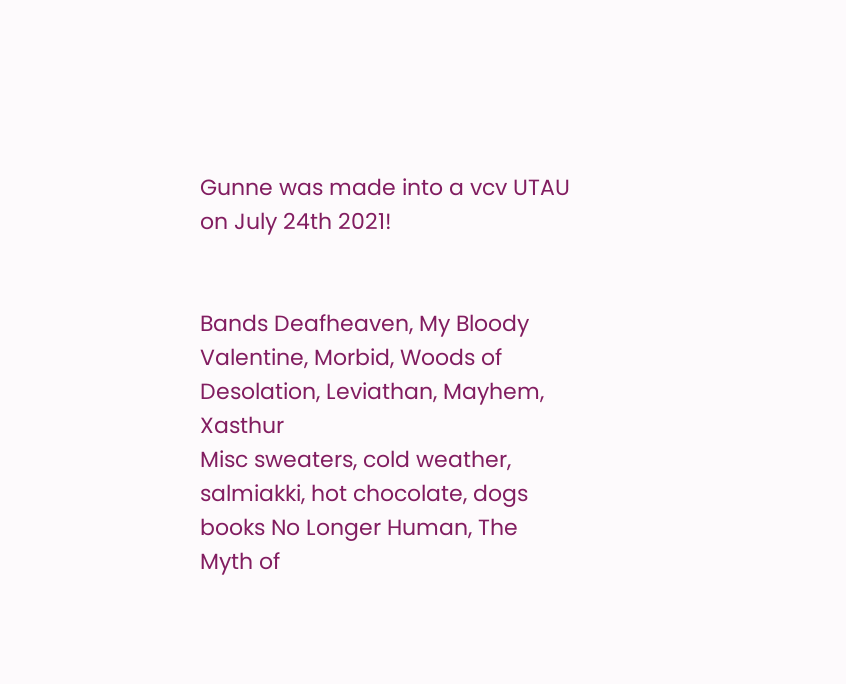Gunne was made into a vcv UTAU on July 24th 2021!


Bands Deafheaven, My Bloody Valentine, Morbid, Woods of Desolation, Leviathan, Mayhem, Xasthur
Misc sweaters, cold weather, salmiakki, hot chocolate, dogs
books No Longer Human, The Myth of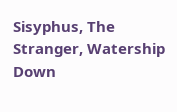Sisyphus, The Stranger, Watership Down